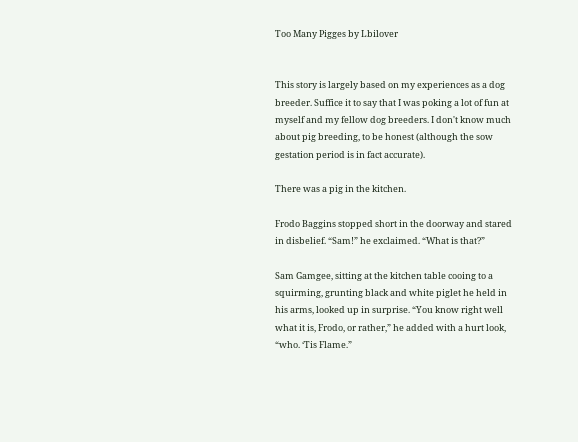Too Many Pigges by Lbilover


This story is largely based on my experiences as a dog breeder. Suffice it to say that I was poking a lot of fun at myself and my fellow dog breeders. I don't know much about pig breeding, to be honest (although the sow gestation period is in fact accurate).

There was a pig in the kitchen.

Frodo Baggins stopped short in the doorway and stared in disbelief. “Sam!” he exclaimed. “What is that?”

Sam Gamgee, sitting at the kitchen table cooing to a squirming, grunting black and white piglet he held in his arms, looked up in surprise. “You know right well what it is, Frodo, or rather,” he added with a hurt look, “who. ‘Tis Flame.”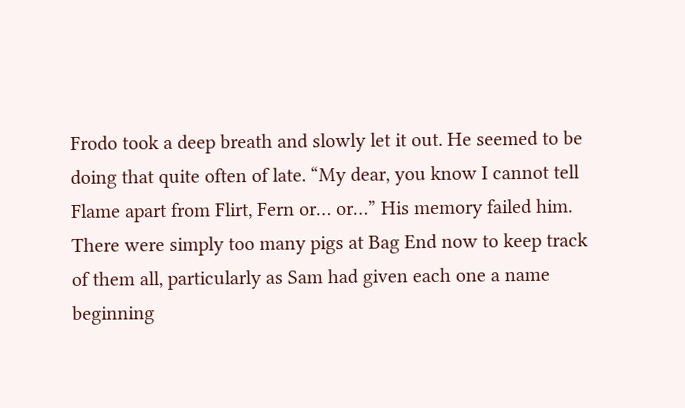Frodo took a deep breath and slowly let it out. He seemed to be doing that quite often of late. “My dear, you know I cannot tell Flame apart from Flirt, Fern or… or…” His memory failed him. There were simply too many pigs at Bag End now to keep track of them all, particularly as Sam had given each one a name beginning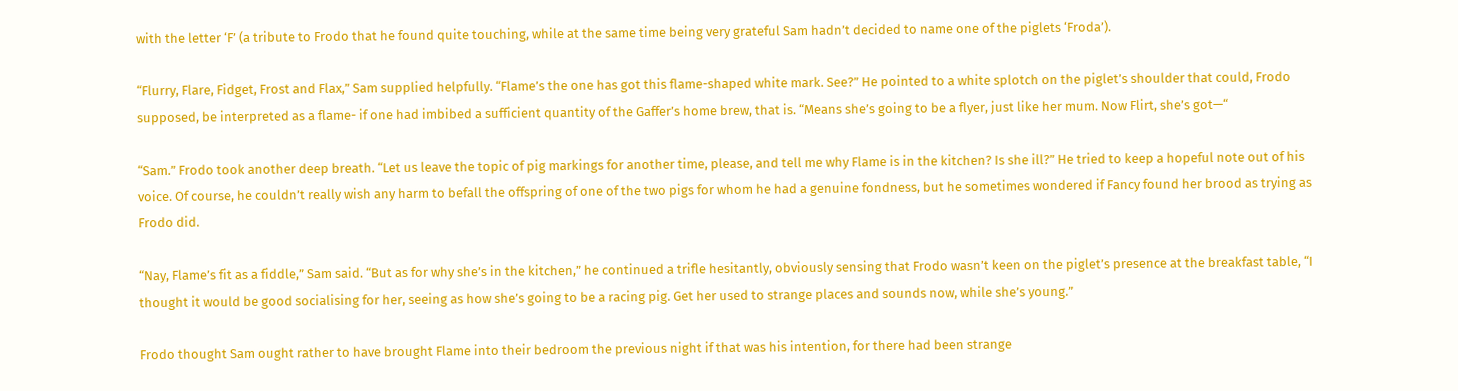with the letter ‘F’ (a tribute to Frodo that he found quite touching, while at the same time being very grateful Sam hadn’t decided to name one of the piglets ‘Froda’).

“Flurry, Flare, Fidget, Frost and Flax,” Sam supplied helpfully. “Flame’s the one has got this flame-shaped white mark. See?” He pointed to a white splotch on the piglet’s shoulder that could, Frodo supposed, be interpreted as a flame- if one had imbibed a sufficient quantity of the Gaffer’s home brew, that is. “Means she’s going to be a flyer, just like her mum. Now Flirt, she’s got—“

“Sam.” Frodo took another deep breath. “Let us leave the topic of pig markings for another time, please, and tell me why Flame is in the kitchen? Is she ill?” He tried to keep a hopeful note out of his voice. Of course, he couldn’t really wish any harm to befall the offspring of one of the two pigs for whom he had a genuine fondness, but he sometimes wondered if Fancy found her brood as trying as Frodo did.

“Nay, Flame’s fit as a fiddle,” Sam said. “But as for why she’s in the kitchen,” he continued a trifle hesitantly, obviously sensing that Frodo wasn’t keen on the piglet’s presence at the breakfast table, “I thought it would be good socialising for her, seeing as how she’s going to be a racing pig. Get her used to strange places and sounds now, while she’s young.”

Frodo thought Sam ought rather to have brought Flame into their bedroom the previous night if that was his intention, for there had been strange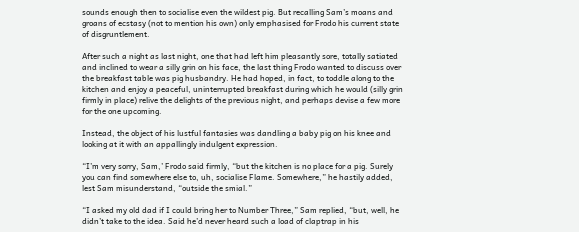sounds enough then to socialise even the wildest pig. But recalling Sam’s moans and groans of ecstasy (not to mention his own) only emphasised for Frodo his current state of disgruntlement.

After such a night as last night, one that had left him pleasantly sore, totally satiated and inclined to wear a silly grin on his face, the last thing Frodo wanted to discuss over the breakfast table was pig husbandry. He had hoped, in fact, to toddle along to the kitchen and enjoy a peaceful, uninterrupted breakfast during which he would (silly grin firmly in place) relive the delights of the previous night, and perhaps devise a few more for the one upcoming.

Instead, the object of his lustful fantasies was dandling a baby pig on his knee and looking at it with an appallingly indulgent expression.

“I’m very sorry, Sam,’ Frodo said firmly, “but the kitchen is no place for a pig. Surely you can find somewhere else to, uh, socialise Flame. Somewhere,” he hastily added, lest Sam misunderstand, “outside the smial.”

“I asked my old dad if I could bring her to Number Three,” Sam replied, “but, well, he didn’t take to the idea. Said he’d never heard such a load of claptrap in his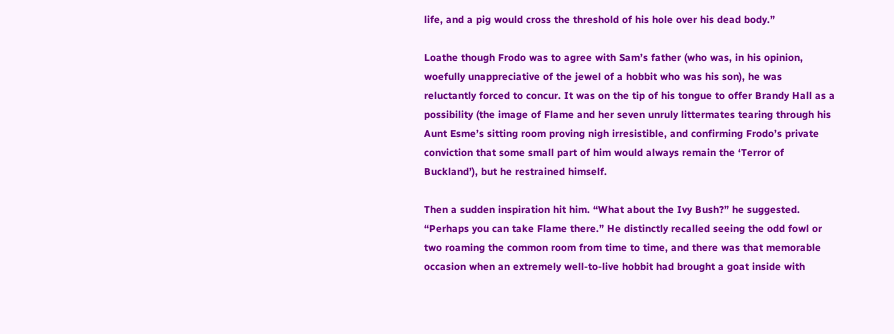life, and a pig would cross the threshold of his hole over his dead body.”

Loathe though Frodo was to agree with Sam’s father (who was, in his opinion, woefully unappreciative of the jewel of a hobbit who was his son), he was reluctantly forced to concur. It was on the tip of his tongue to offer Brandy Hall as a possibility (the image of Flame and her seven unruly littermates tearing through his Aunt Esme’s sitting room proving nigh irresistible, and confirming Frodo’s private conviction that some small part of him would always remain the ‘Terror of Buckland’), but he restrained himself.

Then a sudden inspiration hit him. “What about the Ivy Bush?” he suggested. “Perhaps you can take Flame there.” He distinctly recalled seeing the odd fowl or two roaming the common room from time to time, and there was that memorable occasion when an extremely well-to-live hobbit had brought a goat inside with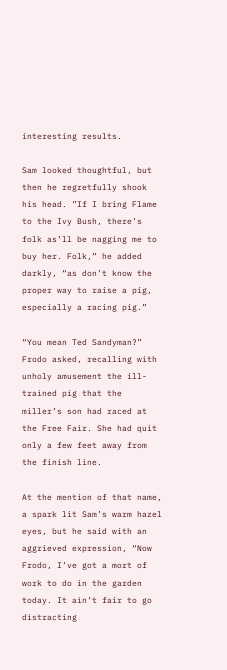interesting results.

Sam looked thoughtful, but then he regretfully shook his head. ”If I bring Flame to the Ivy Bush, there’s folk as’ll be nagging me to buy her. Folk,” he added darkly, “as don’t know the proper way to raise a pig, especially a racing pig.”

“You mean Ted Sandyman?” Frodo asked, recalling with unholy amusement the ill-trained pig that the miller’s son had raced at the Free Fair. She had quit only a few feet away from the finish line.

At the mention of that name, a spark lit Sam’s warm hazel eyes, but he said with an aggrieved expression, “Now Frodo, I’ve got a mort of work to do in the garden today. It ain’t fair to go distracting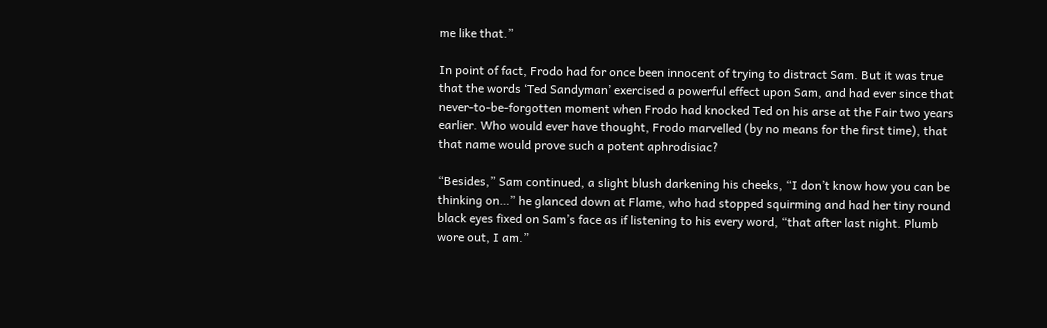me like that.”

In point of fact, Frodo had for once been innocent of trying to distract Sam. But it was true that the words ‘Ted Sandyman’ exercised a powerful effect upon Sam, and had ever since that never-to-be-forgotten moment when Frodo had knocked Ted on his arse at the Fair two years earlier. Who would ever have thought, Frodo marvelled (by no means for the first time), that that name would prove such a potent aphrodisiac?

“Besides,” Sam continued, a slight blush darkening his cheeks, “I don’t know how you can be thinking on…” he glanced down at Flame, who had stopped squirming and had her tiny round black eyes fixed on Sam’s face as if listening to his every word, “that after last night. Plumb wore out, I am.”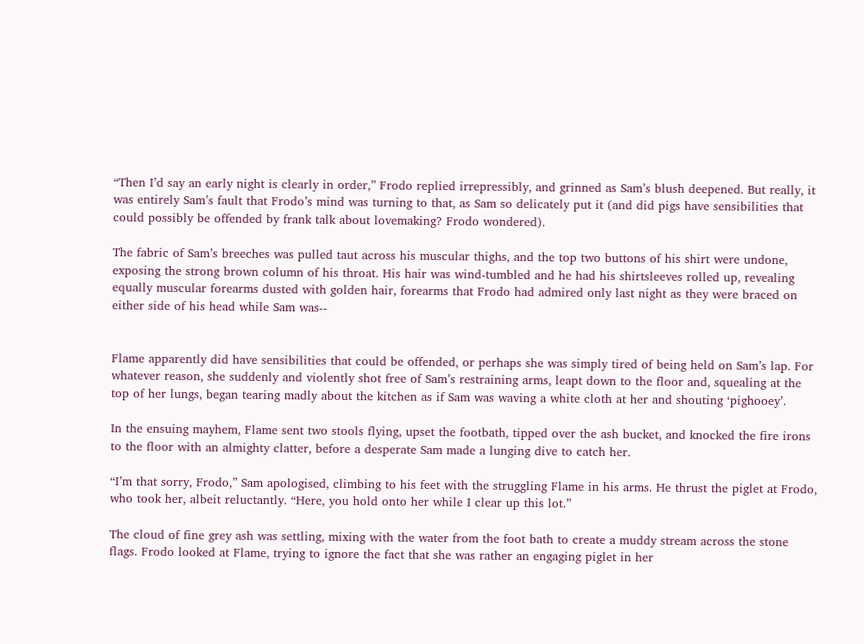“Then I’d say an early night is clearly in order,” Frodo replied irrepressibly, and grinned as Sam’s blush deepened. But really, it was entirely Sam’s fault that Frodo’s mind was turning to that, as Sam so delicately put it (and did pigs have sensibilities that could possibly be offended by frank talk about lovemaking? Frodo wondered).

The fabric of Sam’s breeches was pulled taut across his muscular thighs, and the top two buttons of his shirt were undone, exposing the strong brown column of his throat. His hair was wind-tumbled and he had his shirtsleeves rolled up, revealing equally muscular forearms dusted with golden hair, forearms that Frodo had admired only last night as they were braced on either side of his head while Sam was--


Flame apparently did have sensibilities that could be offended, or perhaps she was simply tired of being held on Sam’s lap. For whatever reason, she suddenly and violently shot free of Sam’s restraining arms, leapt down to the floor and, squealing at the top of her lungs, began tearing madly about the kitchen as if Sam was waving a white cloth at her and shouting ‘pighooey’.

In the ensuing mayhem, Flame sent two stools flying, upset the footbath, tipped over the ash bucket, and knocked the fire irons to the floor with an almighty clatter, before a desperate Sam made a lunging dive to catch her.

“I’m that sorry, Frodo,” Sam apologised, climbing to his feet with the struggling Flame in his arms. He thrust the piglet at Frodo, who took her, albeit reluctantly. “Here, you hold onto her while I clear up this lot.”

The cloud of fine grey ash was settling, mixing with the water from the foot bath to create a muddy stream across the stone flags. Frodo looked at Flame, trying to ignore the fact that she was rather an engaging piglet in her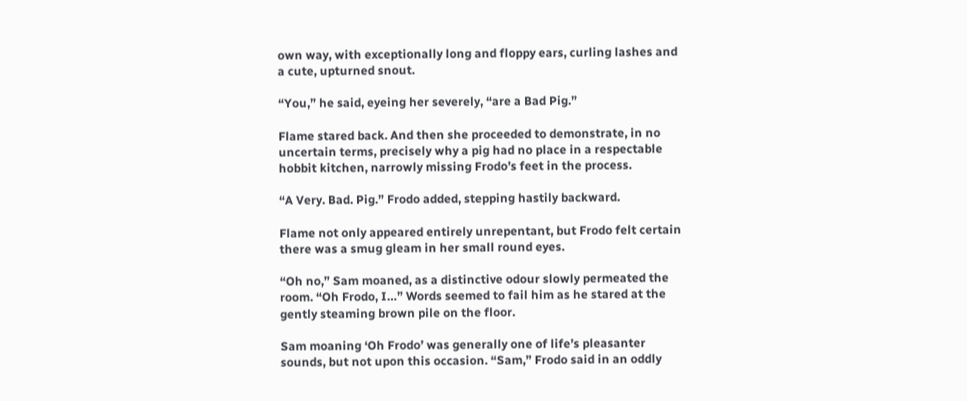own way, with exceptionally long and floppy ears, curling lashes and a cute, upturned snout.

“You,” he said, eyeing her severely, “are a Bad Pig.”

Flame stared back. And then she proceeded to demonstrate, in no uncertain terms, precisely why a pig had no place in a respectable hobbit kitchen, narrowly missing Frodo’s feet in the process.

“A Very. Bad. Pig.” Frodo added, stepping hastily backward.

Flame not only appeared entirely unrepentant, but Frodo felt certain there was a smug gleam in her small round eyes.

“Oh no,” Sam moaned, as a distinctive odour slowly permeated the room. “Oh Frodo, I…” Words seemed to fail him as he stared at the gently steaming brown pile on the floor.

Sam moaning ‘Oh Frodo’ was generally one of life’s pleasanter sounds, but not upon this occasion. “Sam,” Frodo said in an oddly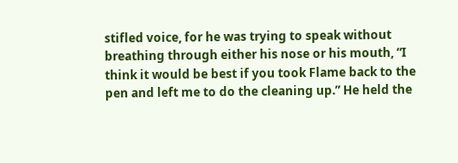stifled voice, for he was trying to speak without breathing through either his nose or his mouth, “I think it would be best if you took Flame back to the pen and left me to do the cleaning up.” He held the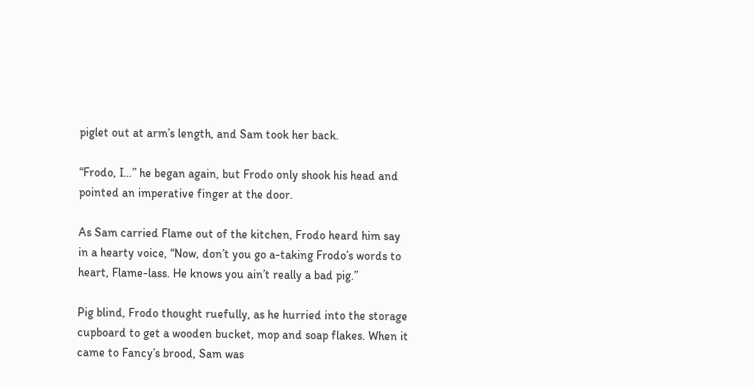piglet out at arm’s length, and Sam took her back.

“Frodo, I…” he began again, but Frodo only shook his head and pointed an imperative finger at the door.

As Sam carried Flame out of the kitchen, Frodo heard him say in a hearty voice, “Now, don’t you go a-taking Frodo’s words to heart, Flame-lass. He knows you ain’t really a bad pig.”

Pig blind, Frodo thought ruefully, as he hurried into the storage cupboard to get a wooden bucket, mop and soap flakes. When it came to Fancy’s brood, Sam was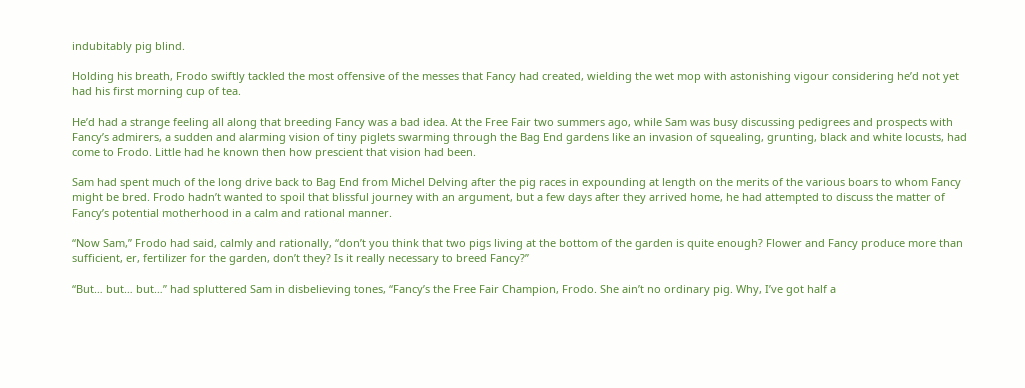indubitably pig blind.

Holding his breath, Frodo swiftly tackled the most offensive of the messes that Fancy had created, wielding the wet mop with astonishing vigour considering he’d not yet had his first morning cup of tea.

He’d had a strange feeling all along that breeding Fancy was a bad idea. At the Free Fair two summers ago, while Sam was busy discussing pedigrees and prospects with Fancy’s admirers, a sudden and alarming vision of tiny piglets swarming through the Bag End gardens like an invasion of squealing, grunting, black and white locusts, had come to Frodo. Little had he known then how prescient that vision had been.

Sam had spent much of the long drive back to Bag End from Michel Delving after the pig races in expounding at length on the merits of the various boars to whom Fancy might be bred. Frodo hadn’t wanted to spoil that blissful journey with an argument, but a few days after they arrived home, he had attempted to discuss the matter of Fancy’s potential motherhood in a calm and rational manner.

“Now Sam,” Frodo had said, calmly and rationally, “don’t you think that two pigs living at the bottom of the garden is quite enough? Flower and Fancy produce more than sufficient, er, fertilizer for the garden, don’t they? Is it really necessary to breed Fancy?”

“But… but… but…” had spluttered Sam in disbelieving tones, “Fancy’s the Free Fair Champion, Frodo. She ain’t no ordinary pig. Why, I’ve got half a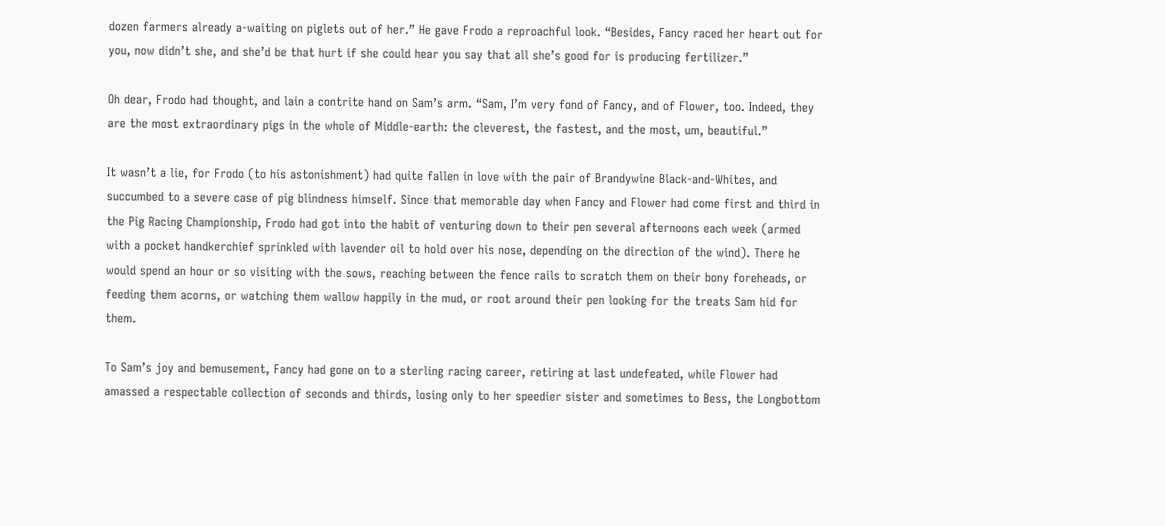dozen farmers already a-waiting on piglets out of her.” He gave Frodo a reproachful look. “Besides, Fancy raced her heart out for you, now didn’t she, and she’d be that hurt if she could hear you say that all she’s good for is producing fertilizer.”

Oh dear, Frodo had thought, and lain a contrite hand on Sam’s arm. “Sam, I’m very fond of Fancy, and of Flower, too. Indeed, they are the most extraordinary pigs in the whole of Middle-earth: the cleverest, the fastest, and the most, um, beautiful.”

It wasn’t a lie, for Frodo (to his astonishment) had quite fallen in love with the pair of Brandywine Black-and-Whites, and succumbed to a severe case of pig blindness himself. Since that memorable day when Fancy and Flower had come first and third in the Pig Racing Championship, Frodo had got into the habit of venturing down to their pen several afternoons each week (armed with a pocket handkerchief sprinkled with lavender oil to hold over his nose, depending on the direction of the wind). There he would spend an hour or so visiting with the sows, reaching between the fence rails to scratch them on their bony foreheads, or feeding them acorns, or watching them wallow happily in the mud, or root around their pen looking for the treats Sam hid for them.

To Sam’s joy and bemusement, Fancy had gone on to a sterling racing career, retiring at last undefeated, while Flower had amassed a respectable collection of seconds and thirds, losing only to her speedier sister and sometimes to Bess, the Longbottom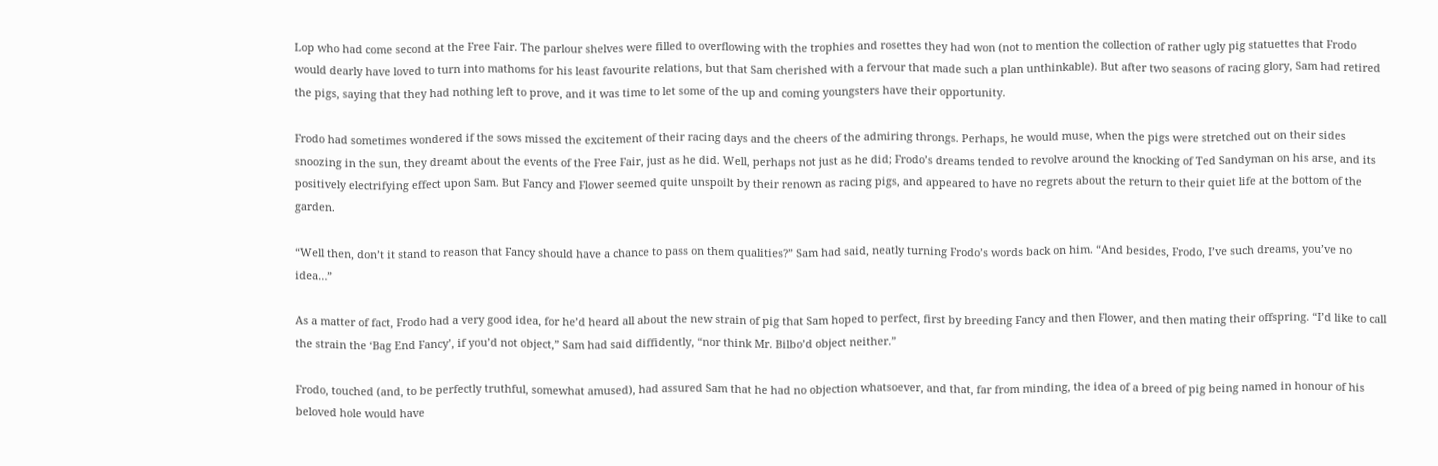Lop who had come second at the Free Fair. The parlour shelves were filled to overflowing with the trophies and rosettes they had won (not to mention the collection of rather ugly pig statuettes that Frodo would dearly have loved to turn into mathoms for his least favourite relations, but that Sam cherished with a fervour that made such a plan unthinkable). But after two seasons of racing glory, Sam had retired the pigs, saying that they had nothing left to prove, and it was time to let some of the up and coming youngsters have their opportunity.

Frodo had sometimes wondered if the sows missed the excitement of their racing days and the cheers of the admiring throngs. Perhaps, he would muse, when the pigs were stretched out on their sides snoozing in the sun, they dreamt about the events of the Free Fair, just as he did. Well, perhaps not just as he did; Frodo’s dreams tended to revolve around the knocking of Ted Sandyman on his arse, and its positively electrifying effect upon Sam. But Fancy and Flower seemed quite unspoilt by their renown as racing pigs, and appeared to have no regrets about the return to their quiet life at the bottom of the garden.

“Well then, don’t it stand to reason that Fancy should have a chance to pass on them qualities?” Sam had said, neatly turning Frodo’s words back on him. “And besides, Frodo, I’ve such dreams, you’ve no idea…”

As a matter of fact, Frodo had a very good idea, for he’d heard all about the new strain of pig that Sam hoped to perfect, first by breeding Fancy and then Flower, and then mating their offspring. “I’d like to call the strain the ‘Bag End Fancy’, if you’d not object,” Sam had said diffidently, “nor think Mr. Bilbo’d object neither.”

Frodo, touched (and, to be perfectly truthful, somewhat amused), had assured Sam that he had no objection whatsoever, and that, far from minding, the idea of a breed of pig being named in honour of his beloved hole would have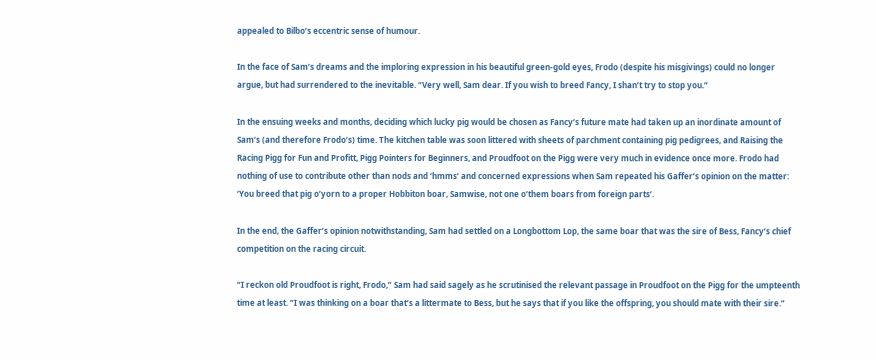appealed to Bilbo’s eccentric sense of humour.

In the face of Sam’s dreams and the imploring expression in his beautiful green-gold eyes, Frodo (despite his misgivings) could no longer argue, but had surrendered to the inevitable. “Very well, Sam dear. If you wish to breed Fancy, I shan’t try to stop you.”

In the ensuing weeks and months, deciding which lucky pig would be chosen as Fancy’s future mate had taken up an inordinate amount of Sam’s (and therefore Frodo’s) time. The kitchen table was soon littered with sheets of parchment containing pig pedigrees, and Raising the Racing Pigg for Fun and Profitt, Pigg Pointers for Beginners, and Proudfoot on the Pigg were very much in evidence once more. Frodo had nothing of use to contribute other than nods and ‘hmms’ and concerned expressions when Sam repeated his Gaffer’s opinion on the matter: ‘You breed that pig o’yorn to a proper Hobbiton boar, Samwise, not one o’them boars from foreign parts’.

In the end, the Gaffer’s opinion notwithstanding, Sam had settled on a Longbottom Lop, the same boar that was the sire of Bess, Fancy’s chief competition on the racing circuit.

“I reckon old Proudfoot is right, Frodo,” Sam had said sagely as he scrutinised the relevant passage in Proudfoot on the Pigg for the umpteenth time at least. “I was thinking on a boar that’s a littermate to Bess, but he says that if you like the offspring, you should mate with their sire.”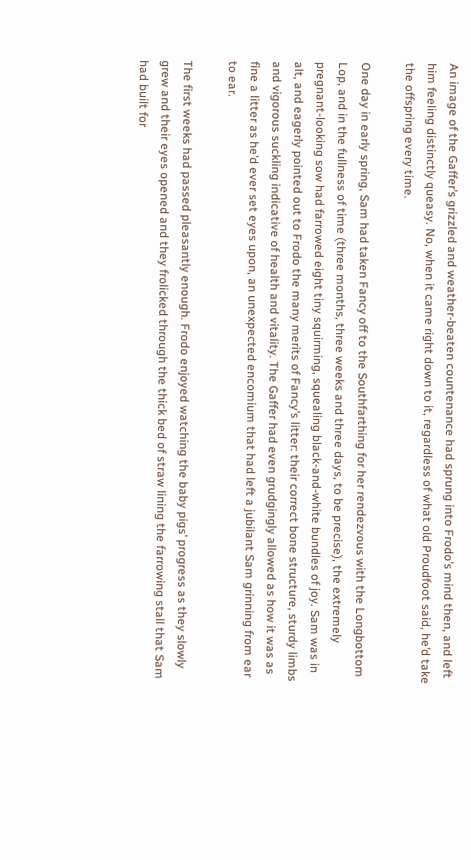An image of the Gaffer’s grizzled and weather-beaten countenance had sprung into Frodo’s mind then, and left him feeling distinctly queasy. No, when it came right down to it, regardless of what old Proudfoot said, he’d take the offspring every time.

One day in early spring, Sam had taken Fancy off to the Southfarthing for her rendezvous with the Longbottom Lop, and in the fullness of time (three months, three weeks and three days, to be precise), the extremely pregnant-looking sow had farrowed eight tiny squirming, squealing black-and-white bundles of joy. Sam was in alt, and eagerly pointed out to Frodo the many merits of Fancy’s litter: their correct bone structure, sturdy limbs and vigorous suckling indicative of health and vitality. The Gaffer had even grudgingly allowed as how it was as fine a litter as he’d ever set eyes upon, an unexpected encomium that had left a jubilant Sam grinning from ear to ear.

The first weeks had passed pleasantly enough. Frodo enjoyed watching the baby pigs’ progress as they slowly grew and their eyes opened and they frolicked through the thick bed of straw lining the farrowing stall that Sam had built for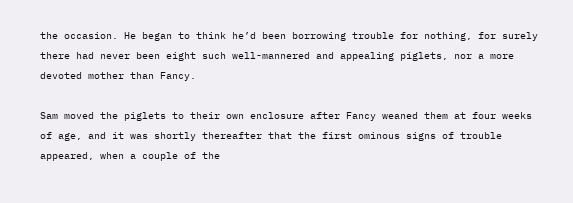the occasion. He began to think he’d been borrowing trouble for nothing, for surely there had never been eight such well-mannered and appealing piglets, nor a more devoted mother than Fancy.

Sam moved the piglets to their own enclosure after Fancy weaned them at four weeks of age, and it was shortly thereafter that the first ominous signs of trouble appeared, when a couple of the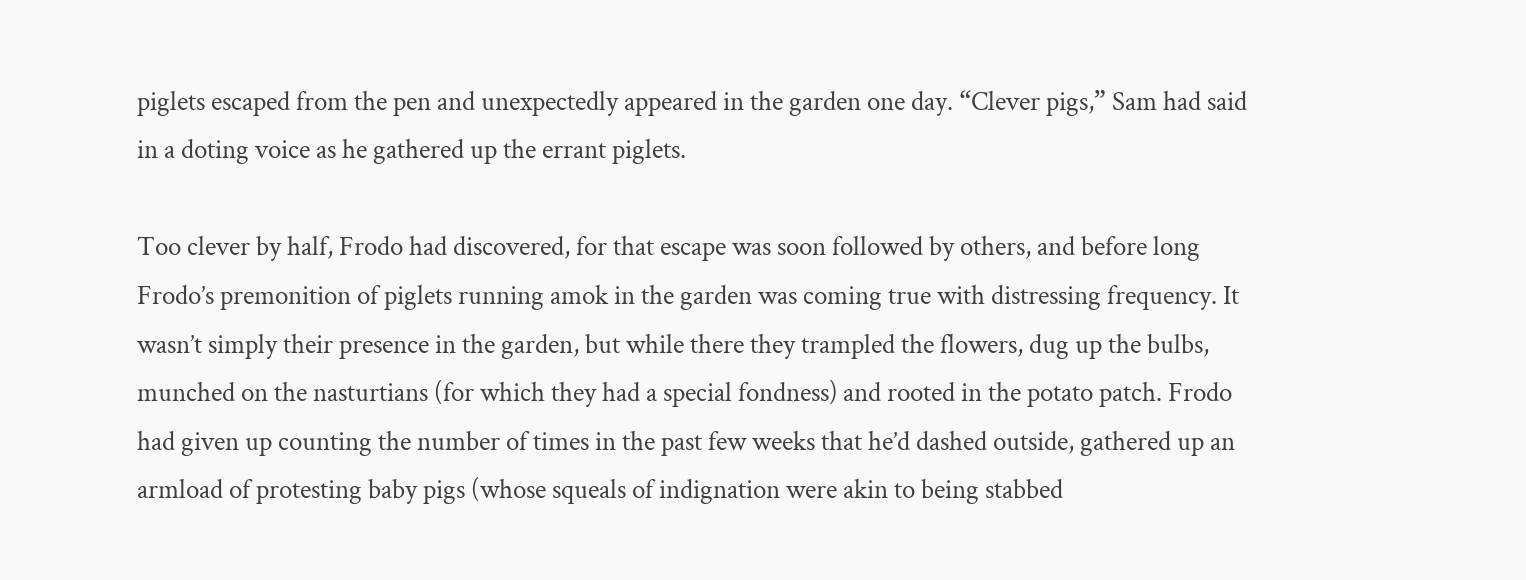piglets escaped from the pen and unexpectedly appeared in the garden one day. “Clever pigs,” Sam had said in a doting voice as he gathered up the errant piglets.

Too clever by half, Frodo had discovered, for that escape was soon followed by others, and before long Frodo’s premonition of piglets running amok in the garden was coming true with distressing frequency. It wasn’t simply their presence in the garden, but while there they trampled the flowers, dug up the bulbs, munched on the nasturtians (for which they had a special fondness) and rooted in the potato patch. Frodo had given up counting the number of times in the past few weeks that he’d dashed outside, gathered up an armload of protesting baby pigs (whose squeals of indignation were akin to being stabbed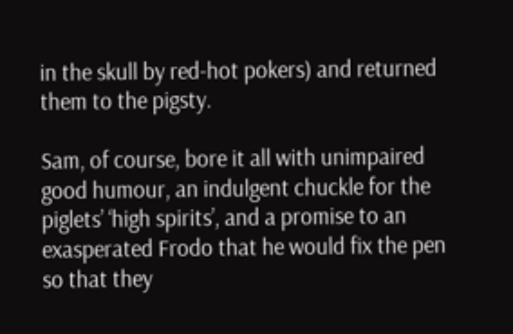in the skull by red-hot pokers) and returned them to the pigsty.

Sam, of course, bore it all with unimpaired good humour, an indulgent chuckle for the piglets’ ‘high spirits’, and a promise to an exasperated Frodo that he would fix the pen so that they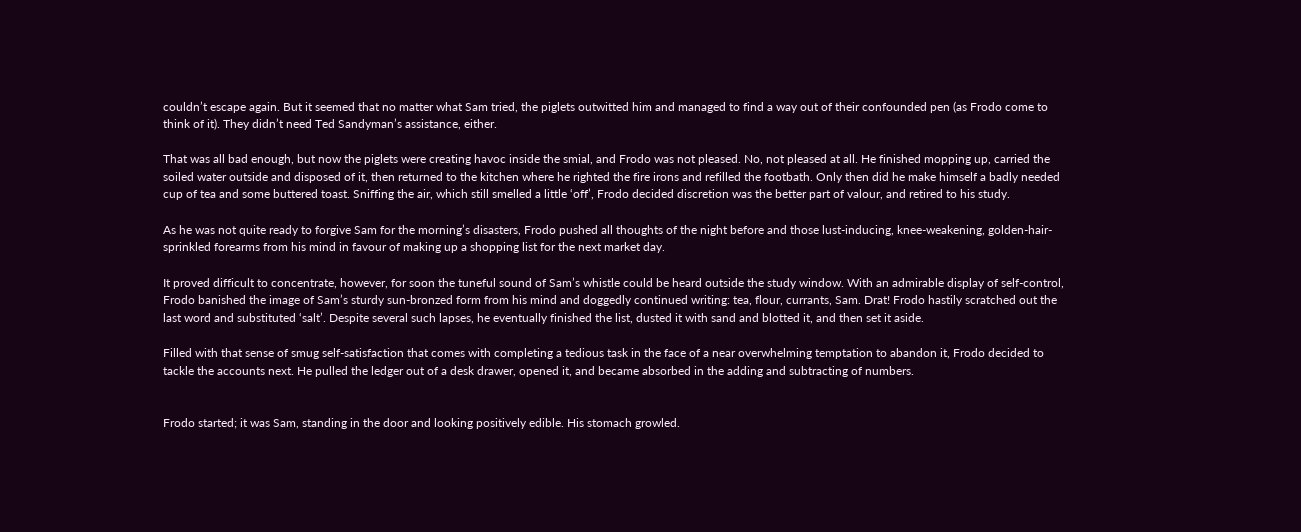couldn’t escape again. But it seemed that no matter what Sam tried, the piglets outwitted him and managed to find a way out of their confounded pen (as Frodo come to think of it). They didn’t need Ted Sandyman’s assistance, either.

That was all bad enough, but now the piglets were creating havoc inside the smial, and Frodo was not pleased. No, not pleased at all. He finished mopping up, carried the soiled water outside and disposed of it, then returned to the kitchen where he righted the fire irons and refilled the footbath. Only then did he make himself a badly needed cup of tea and some buttered toast. Sniffing the air, which still smelled a little ‘off’, Frodo decided discretion was the better part of valour, and retired to his study.

As he was not quite ready to forgive Sam for the morning’s disasters, Frodo pushed all thoughts of the night before and those lust-inducing, knee-weakening, golden-hair-sprinkled forearms from his mind in favour of making up a shopping list for the next market day.

It proved difficult to concentrate, however, for soon the tuneful sound of Sam’s whistle could be heard outside the study window. With an admirable display of self-control, Frodo banished the image of Sam’s sturdy sun-bronzed form from his mind and doggedly continued writing: tea, flour, currants, Sam. Drat! Frodo hastily scratched out the last word and substituted ‘salt’. Despite several such lapses, he eventually finished the list, dusted it with sand and blotted it, and then set it aside.

Filled with that sense of smug self-satisfaction that comes with completing a tedious task in the face of a near overwhelming temptation to abandon it, Frodo decided to tackle the accounts next. He pulled the ledger out of a desk drawer, opened it, and became absorbed in the adding and subtracting of numbers.


Frodo started; it was Sam, standing in the door and looking positively edible. His stomach growled.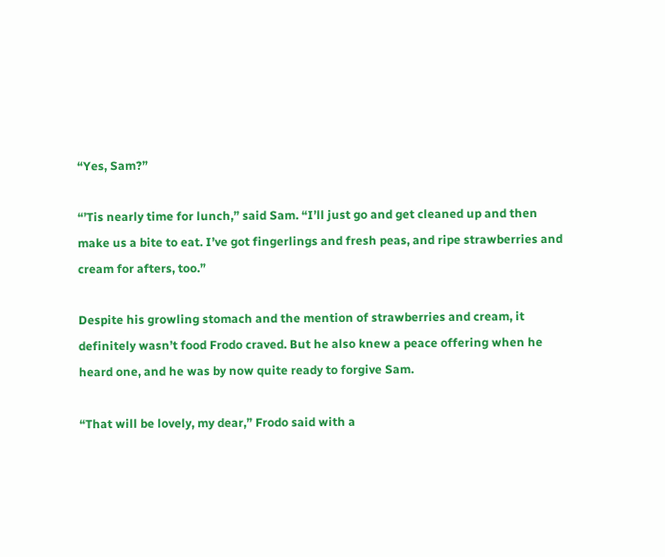“Yes, Sam?”

“’Tis nearly time for lunch,” said Sam. “I’ll just go and get cleaned up and then make us a bite to eat. I’ve got fingerlings and fresh peas, and ripe strawberries and cream for afters, too.”

Despite his growling stomach and the mention of strawberries and cream, it definitely wasn’t food Frodo craved. But he also knew a peace offering when he heard one, and he was by now quite ready to forgive Sam.

“That will be lovely, my dear,” Frodo said with a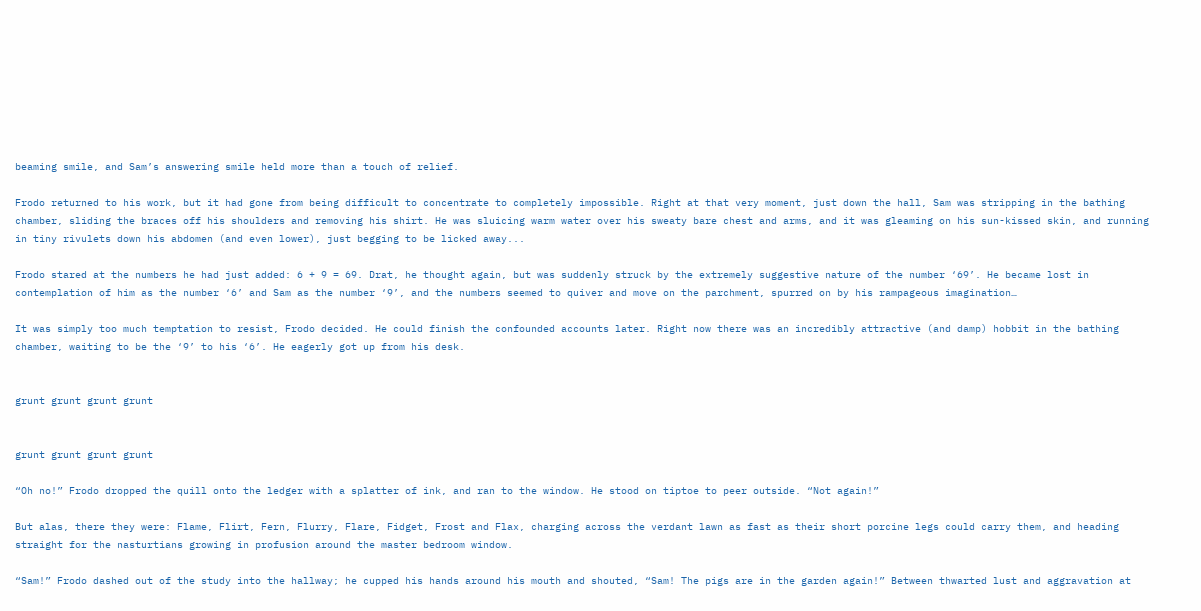beaming smile, and Sam’s answering smile held more than a touch of relief.

Frodo returned to his work, but it had gone from being difficult to concentrate to completely impossible. Right at that very moment, just down the hall, Sam was stripping in the bathing chamber, sliding the braces off his shoulders and removing his shirt. He was sluicing warm water over his sweaty bare chest and arms, and it was gleaming on his sun-kissed skin, and running in tiny rivulets down his abdomen (and even lower), just begging to be licked away...

Frodo stared at the numbers he had just added: 6 + 9 = 69. Drat, he thought again, but was suddenly struck by the extremely suggestive nature of the number ‘69’. He became lost in contemplation of him as the number ‘6’ and Sam as the number ‘9’, and the numbers seemed to quiver and move on the parchment, spurred on by his rampageous imagination…

It was simply too much temptation to resist, Frodo decided. He could finish the confounded accounts later. Right now there was an incredibly attractive (and damp) hobbit in the bathing chamber, waiting to be the ‘9’ to his ‘6’. He eagerly got up from his desk.


grunt grunt grunt grunt


grunt grunt grunt grunt

“Oh no!” Frodo dropped the quill onto the ledger with a splatter of ink, and ran to the window. He stood on tiptoe to peer outside. “Not again!”

But alas, there they were: Flame, Flirt, Fern, Flurry, Flare, Fidget, Frost and Flax, charging across the verdant lawn as fast as their short porcine legs could carry them, and heading straight for the nasturtians growing in profusion around the master bedroom window.

“Sam!” Frodo dashed out of the study into the hallway; he cupped his hands around his mouth and shouted, “Sam! The pigs are in the garden again!” Between thwarted lust and aggravation at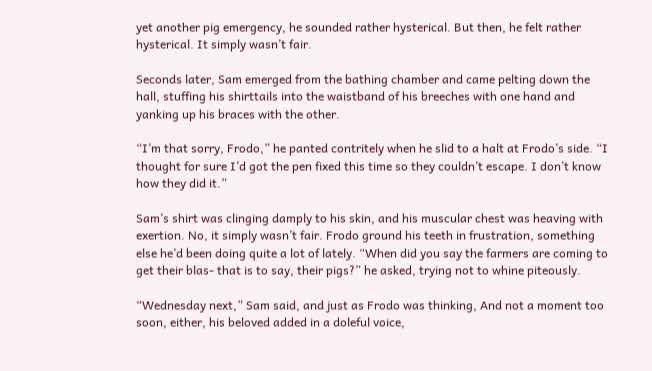yet another pig emergency, he sounded rather hysterical. But then, he felt rather hysterical. It simply wasn’t fair.

Seconds later, Sam emerged from the bathing chamber and came pelting down the hall, stuffing his shirttails into the waistband of his breeches with one hand and yanking up his braces with the other.

“I’m that sorry, Frodo,” he panted contritely when he slid to a halt at Frodo’s side. “I thought for sure I’d got the pen fixed this time so they couldn’t escape. I don’t know how they did it.”

Sam’s shirt was clinging damply to his skin, and his muscular chest was heaving with exertion. No, it simply wasn’t fair. Frodo ground his teeth in frustration, something else he’d been doing quite a lot of lately. “When did you say the farmers are coming to get their blas- that is to say, their pigs?” he asked, trying not to whine piteously.

“Wednesday next,” Sam said, and just as Frodo was thinking, And not a moment too soon, either, his beloved added in a doleful voice,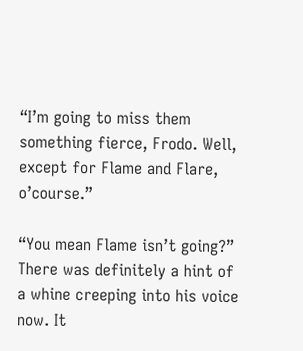“I’m going to miss them something fierce, Frodo. Well, except for Flame and Flare, o’course.”

“You mean Flame isn’t going?” There was definitely a hint of a whine creeping into his voice now. It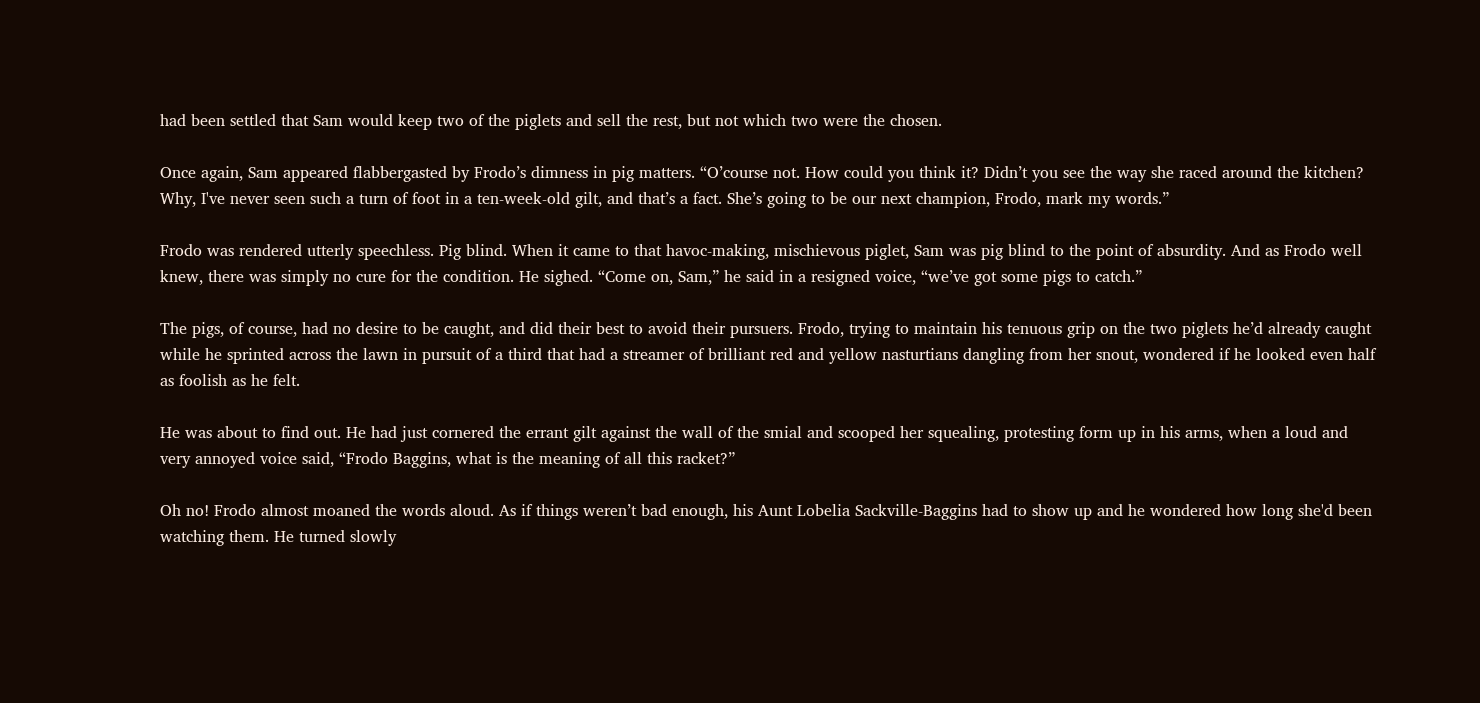had been settled that Sam would keep two of the piglets and sell the rest, but not which two were the chosen.

Once again, Sam appeared flabbergasted by Frodo’s dimness in pig matters. “O’course not. How could you think it? Didn’t you see the way she raced around the kitchen? Why, I've never seen such a turn of foot in a ten-week-old gilt, and that’s a fact. She’s going to be our next champion, Frodo, mark my words.”

Frodo was rendered utterly speechless. Pig blind. When it came to that havoc-making, mischievous piglet, Sam was pig blind to the point of absurdity. And as Frodo well knew, there was simply no cure for the condition. He sighed. “Come on, Sam,” he said in a resigned voice, “we’ve got some pigs to catch.”

The pigs, of course, had no desire to be caught, and did their best to avoid their pursuers. Frodo, trying to maintain his tenuous grip on the two piglets he’d already caught while he sprinted across the lawn in pursuit of a third that had a streamer of brilliant red and yellow nasturtians dangling from her snout, wondered if he looked even half as foolish as he felt.

He was about to find out. He had just cornered the errant gilt against the wall of the smial and scooped her squealing, protesting form up in his arms, when a loud and very annoyed voice said, “Frodo Baggins, what is the meaning of all this racket?”

Oh no! Frodo almost moaned the words aloud. As if things weren’t bad enough, his Aunt Lobelia Sackville-Baggins had to show up and he wondered how long she'd been watching them. He turned slowly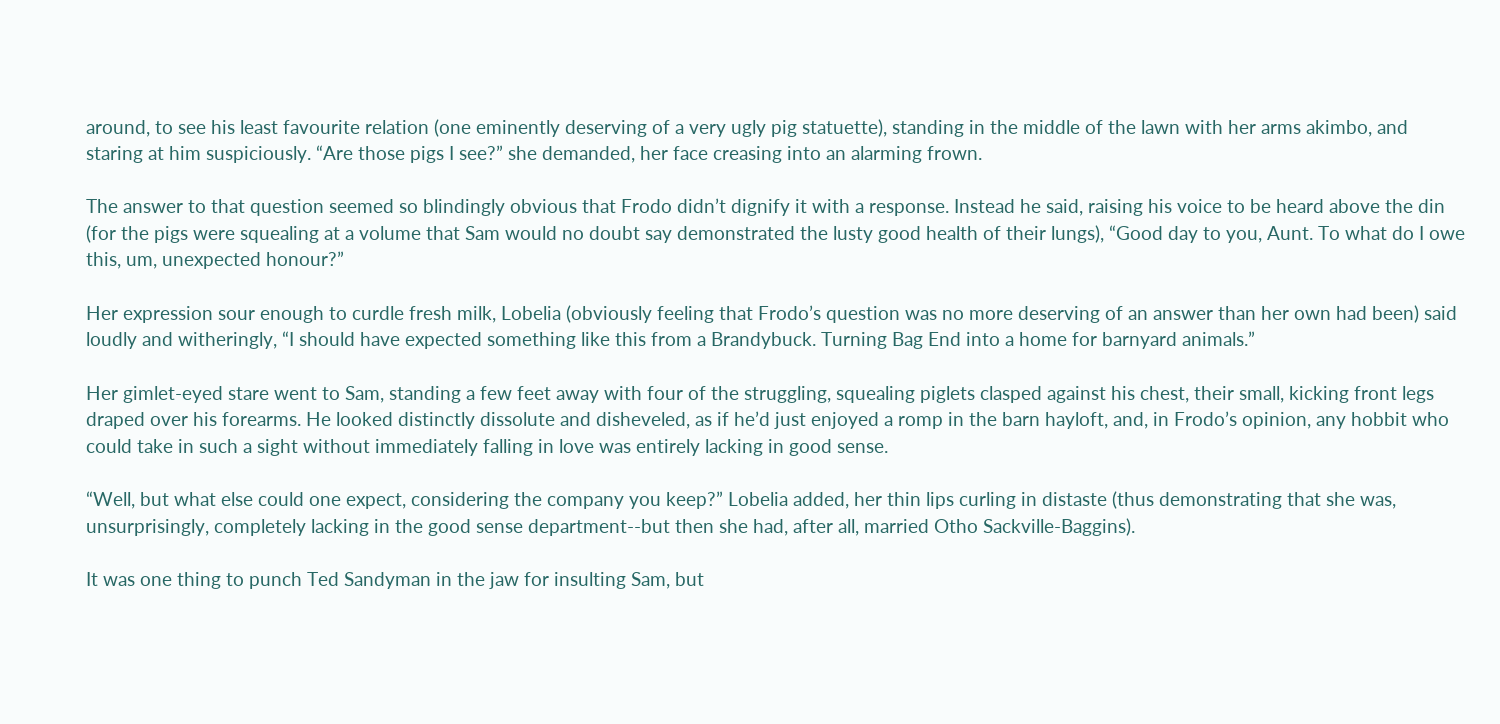around, to see his least favourite relation (one eminently deserving of a very ugly pig statuette), standing in the middle of the lawn with her arms akimbo, and staring at him suspiciously. “Are those pigs I see?” she demanded, her face creasing into an alarming frown.

The answer to that question seemed so blindingly obvious that Frodo didn’t dignify it with a response. Instead he said, raising his voice to be heard above the din (for the pigs were squealing at a volume that Sam would no doubt say demonstrated the lusty good health of their lungs), “Good day to you, Aunt. To what do I owe this, um, unexpected honour?”

Her expression sour enough to curdle fresh milk, Lobelia (obviously feeling that Frodo’s question was no more deserving of an answer than her own had been) said loudly and witheringly, “I should have expected something like this from a Brandybuck. Turning Bag End into a home for barnyard animals.”

Her gimlet-eyed stare went to Sam, standing a few feet away with four of the struggling, squealing piglets clasped against his chest, their small, kicking front legs draped over his forearms. He looked distinctly dissolute and disheveled, as if he’d just enjoyed a romp in the barn hayloft, and, in Frodo’s opinion, any hobbit who could take in such a sight without immediately falling in love was entirely lacking in good sense.

“Well, but what else could one expect, considering the company you keep?” Lobelia added, her thin lips curling in distaste (thus demonstrating that she was, unsurprisingly, completely lacking in the good sense department--but then she had, after all, married Otho Sackville-Baggins).

It was one thing to punch Ted Sandyman in the jaw for insulting Sam, but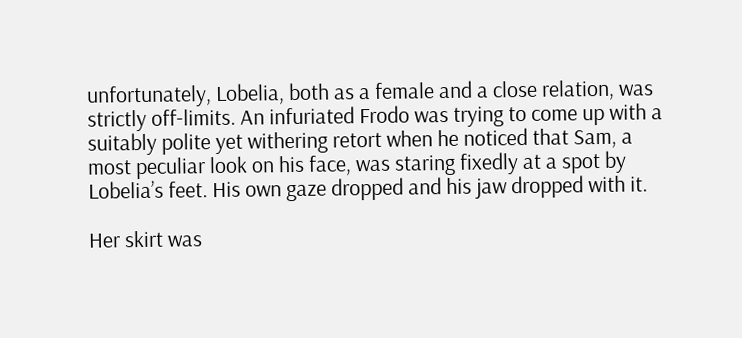unfortunately, Lobelia, both as a female and a close relation, was strictly off-limits. An infuriated Frodo was trying to come up with a suitably polite yet withering retort when he noticed that Sam, a most peculiar look on his face, was staring fixedly at a spot by Lobelia’s feet. His own gaze dropped and his jaw dropped with it.

Her skirt was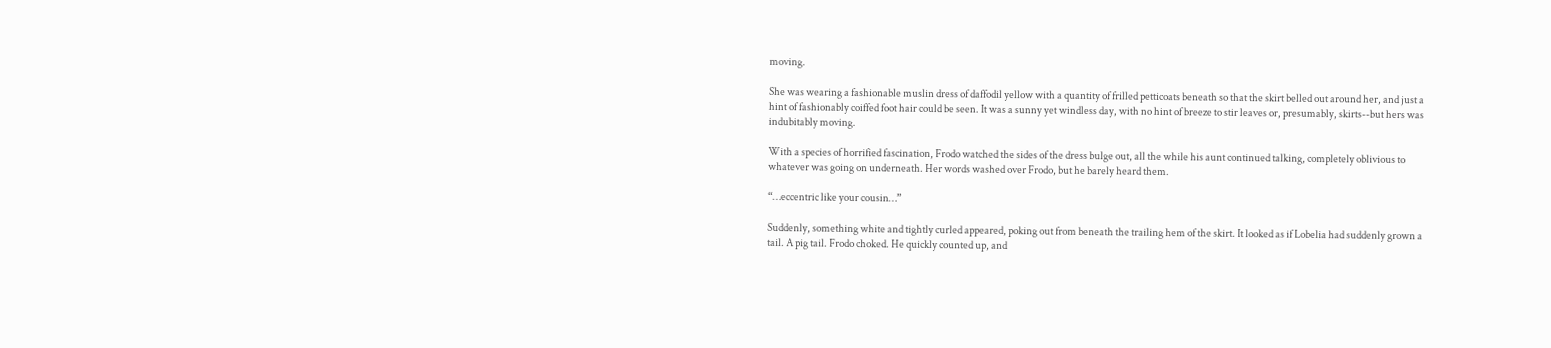moving.

She was wearing a fashionable muslin dress of daffodil yellow with a quantity of frilled petticoats beneath so that the skirt belled out around her, and just a hint of fashionably coiffed foot hair could be seen. It was a sunny yet windless day, with no hint of breeze to stir leaves or, presumably, skirts--but hers was indubitably moving.

With a species of horrified fascination, Frodo watched the sides of the dress bulge out, all the while his aunt continued talking, completely oblivious to whatever was going on underneath. Her words washed over Frodo, but he barely heard them.

“…eccentric like your cousin…”

Suddenly, something white and tightly curled appeared, poking out from beneath the trailing hem of the skirt. It looked as if Lobelia had suddenly grown a tail. A pig tail. Frodo choked. He quickly counted up, and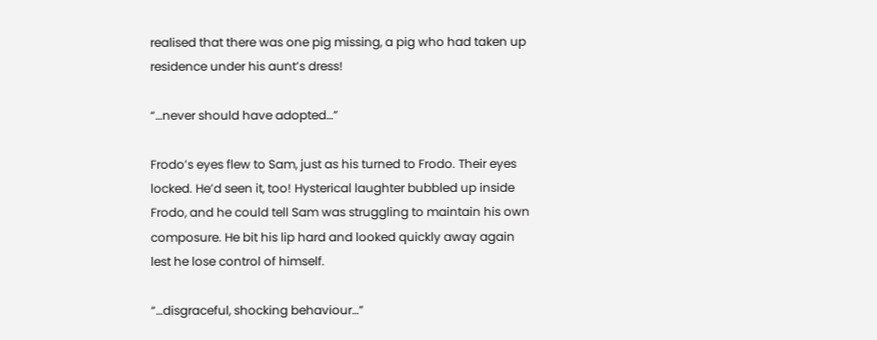realised that there was one pig missing, a pig who had taken up residence under his aunt’s dress!

“…never should have adopted…”

Frodo’s eyes flew to Sam, just as his turned to Frodo. Their eyes locked. He’d seen it, too! Hysterical laughter bubbled up inside Frodo, and he could tell Sam was struggling to maintain his own composure. He bit his lip hard and looked quickly away again lest he lose control of himself.

“…disgraceful, shocking behaviour…”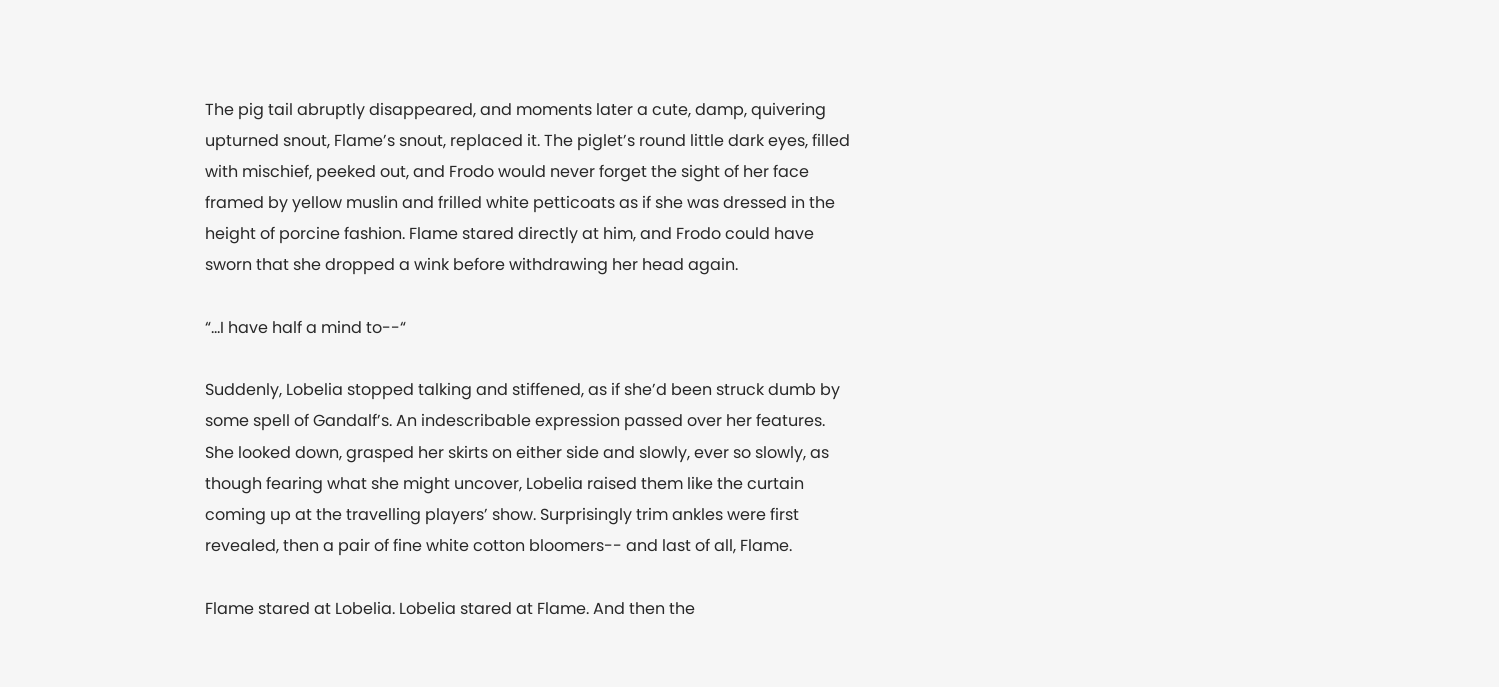The pig tail abruptly disappeared, and moments later a cute, damp, quivering upturned snout, Flame’s snout, replaced it. The piglet’s round little dark eyes, filled with mischief, peeked out, and Frodo would never forget the sight of her face framed by yellow muslin and frilled white petticoats as if she was dressed in the height of porcine fashion. Flame stared directly at him, and Frodo could have sworn that she dropped a wink before withdrawing her head again.

“…I have half a mind to--“

Suddenly, Lobelia stopped talking and stiffened, as if she’d been struck dumb by some spell of Gandalf’s. An indescribable expression passed over her features. She looked down, grasped her skirts on either side and slowly, ever so slowly, as though fearing what she might uncover, Lobelia raised them like the curtain coming up at the travelling players’ show. Surprisingly trim ankles were first revealed, then a pair of fine white cotton bloomers-- and last of all, Flame.

Flame stared at Lobelia. Lobelia stared at Flame. And then the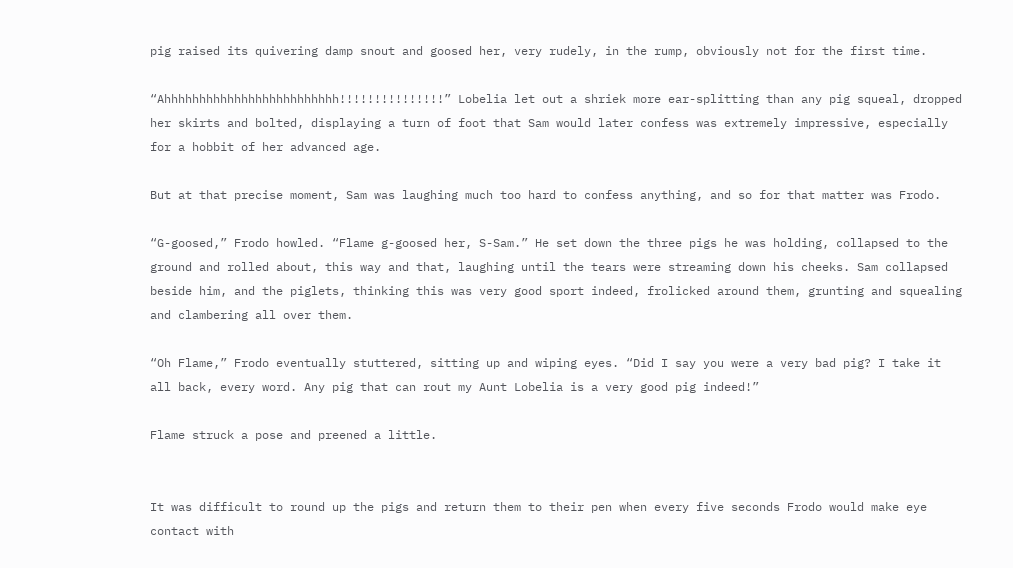pig raised its quivering damp snout and goosed her, very rudely, in the rump, obviously not for the first time.

“Ahhhhhhhhhhhhhhhhhhhhhhhhh!!!!!!!!!!!!!!!” Lobelia let out a shriek more ear-splitting than any pig squeal, dropped her skirts and bolted, displaying a turn of foot that Sam would later confess was extremely impressive, especially for a hobbit of her advanced age.

But at that precise moment, Sam was laughing much too hard to confess anything, and so for that matter was Frodo.

“G-goosed,” Frodo howled. “Flame g-goosed her, S-Sam.” He set down the three pigs he was holding, collapsed to the ground and rolled about, this way and that, laughing until the tears were streaming down his cheeks. Sam collapsed beside him, and the piglets, thinking this was very good sport indeed, frolicked around them, grunting and squealing and clambering all over them.

“Oh Flame,” Frodo eventually stuttered, sitting up and wiping eyes. “Did I say you were a very bad pig? I take it all back, every word. Any pig that can rout my Aunt Lobelia is a very good pig indeed!”

Flame struck a pose and preened a little.


It was difficult to round up the pigs and return them to their pen when every five seconds Frodo would make eye contact with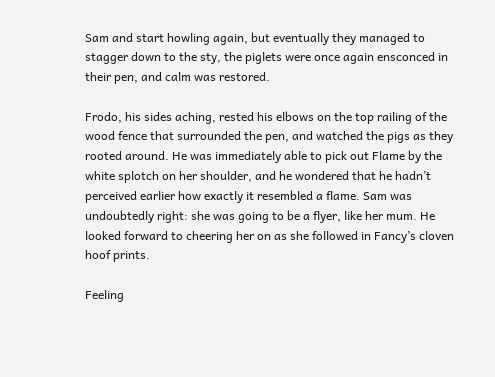Sam and start howling again, but eventually they managed to stagger down to the sty, the piglets were once again ensconced in their pen, and calm was restored.

Frodo, his sides aching, rested his elbows on the top railing of the wood fence that surrounded the pen, and watched the pigs as they rooted around. He was immediately able to pick out Flame by the white splotch on her shoulder, and he wondered that he hadn’t perceived earlier how exactly it resembled a flame. Sam was undoubtedly right: she was going to be a flyer, like her mum. He looked forward to cheering her on as she followed in Fancy’s cloven hoof prints.

Feeling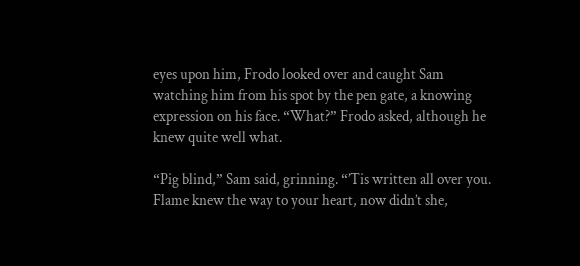eyes upon him, Frodo looked over and caught Sam watching him from his spot by the pen gate, a knowing expression on his face. “What?” Frodo asked, although he knew quite well what.

“Pig blind,” Sam said, grinning. “’Tis written all over you. Flame knew the way to your heart, now didn’t she,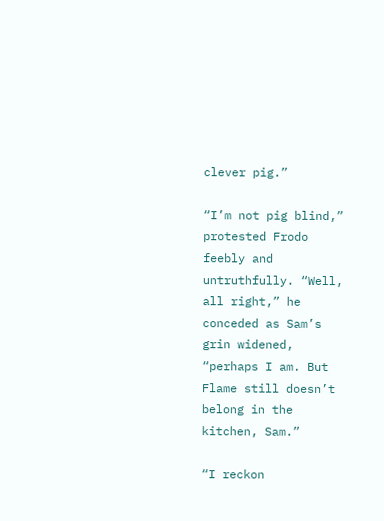clever pig.”

“I’m not pig blind,” protested Frodo feebly and untruthfully. “Well, all right,” he conceded as Sam’s grin widened, “perhaps I am. But Flame still doesn’t belong in the kitchen, Sam.”

“I reckon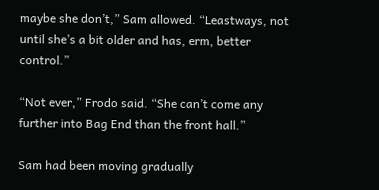maybe she don’t,” Sam allowed. “Leastways, not until she’s a bit older and has, erm, better control.”

“Not ever,” Frodo said. “She can’t come any further into Bag End than the front hall.”

Sam had been moving gradually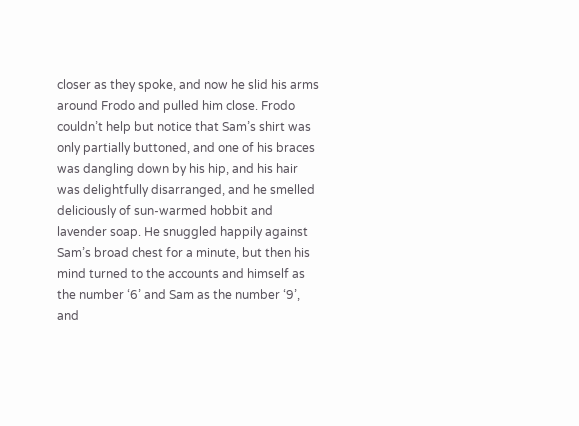closer as they spoke, and now he slid his arms around Frodo and pulled him close. Frodo couldn’t help but notice that Sam’s shirt was only partially buttoned, and one of his braces was dangling down by his hip, and his hair was delightfully disarranged, and he smelled deliciously of sun-warmed hobbit and lavender soap. He snuggled happily against Sam’s broad chest for a minute, but then his mind turned to the accounts and himself as the number ‘6’ and Sam as the number ‘9’, and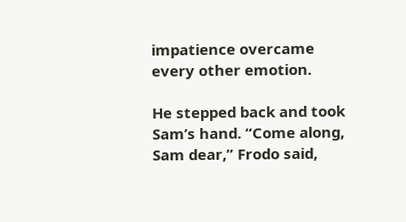impatience overcame every other emotion.

He stepped back and took Sam’s hand. “Come along, Sam dear,” Frodo said,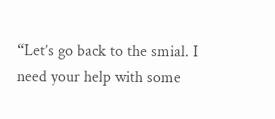“Let’s go back to the smial. I need your help with some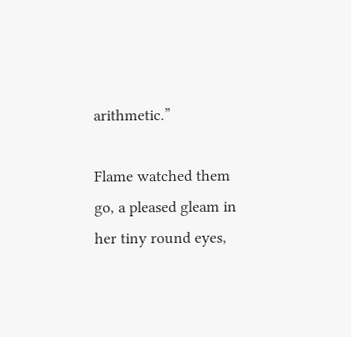arithmetic.”

Flame watched them go, a pleased gleam in her tiny round eyes,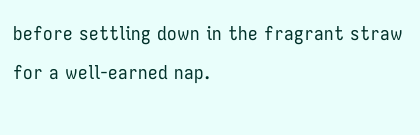before settling down in the fragrant straw for a well-earned nap.